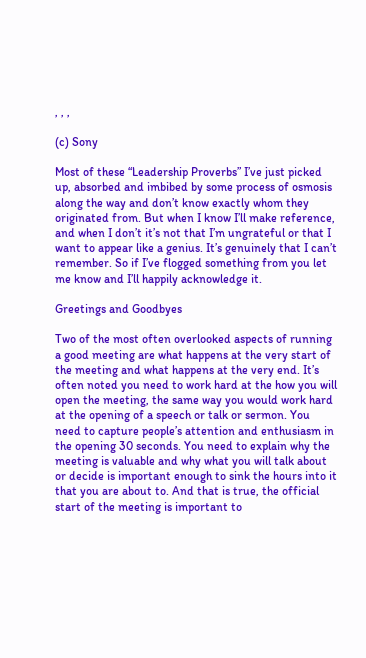, , ,

(c) Sony

Most of these “Leadership Proverbs” I’ve just picked up, absorbed and imbibed by some process of osmosis along the way and don’t know exactly whom they originated from. But when I know I’ll make reference, and when I don’t it’s not that I’m ungrateful or that I want to appear like a genius. It’s genuinely that I can’t remember. So if I’ve flogged something from you let me know and I’ll happily acknowledge it.

Greetings and Goodbyes

Two of the most often overlooked aspects of running a good meeting are what happens at the very start of the meeting and what happens at the very end. It’s often noted you need to work hard at the how you will open the meeting, the same way you would work hard at the opening of a speech or talk or sermon. You need to capture people’s attention and enthusiasm in the opening 30 seconds. You need to explain why the meeting is valuable and why what you will talk about or decide is important enough to sink the hours into it that you are about to. And that is true, the official start of the meeting is important to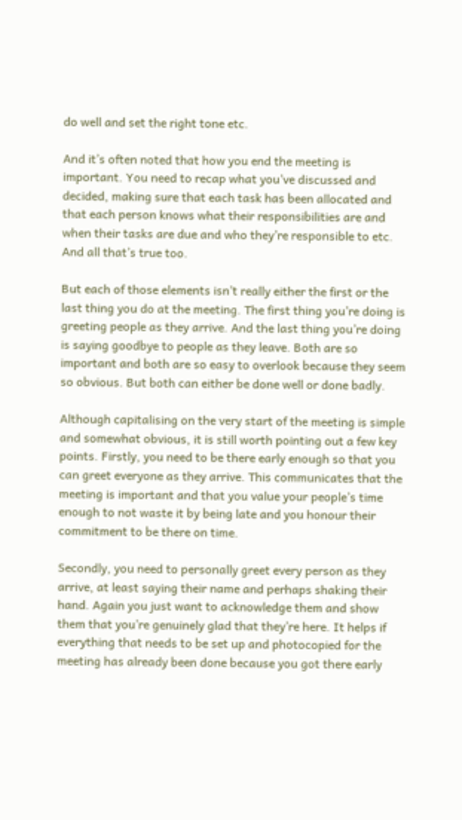do well and set the right tone etc.

And it’s often noted that how you end the meeting is important. You need to recap what you’ve discussed and decided, making sure that each task has been allocated and that each person knows what their responsibilities are and when their tasks are due and who they’re responsible to etc. And all that’s true too.

But each of those elements isn’t really either the first or the last thing you do at the meeting. The first thing you’re doing is greeting people as they arrive. And the last thing you’re doing is saying goodbye to people as they leave. Both are so important and both are so easy to overlook because they seem so obvious. But both can either be done well or done badly.

Although capitalising on the very start of the meeting is simple and somewhat obvious, it is still worth pointing out a few key points. Firstly, you need to be there early enough so that you can greet everyone as they arrive. This communicates that the meeting is important and that you value your people’s time enough to not waste it by being late and you honour their commitment to be there on time.

Secondly, you need to personally greet every person as they arrive, at least saying their name and perhaps shaking their hand. Again you just want to acknowledge them and show them that you’re genuinely glad that they’re here. It helps if everything that needs to be set up and photocopied for the meeting has already been done because you got there early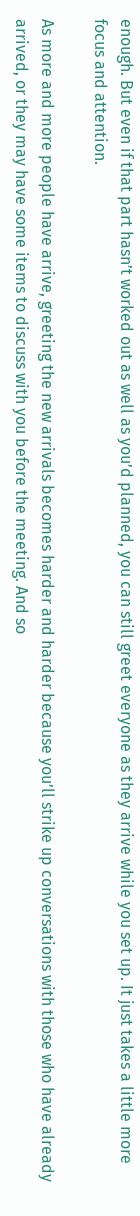enough. But even if that part hasn’t worked out as well as you’d planned, you can still greet everyone as they arrive while you set up. It just takes a little more focus and attention.

As more and more people have arrive, greeting the new arrivals becomes harder and harder because you’ll strike up conversations with those who have already arrived, or they may have some items to discuss with you before the meeting. And so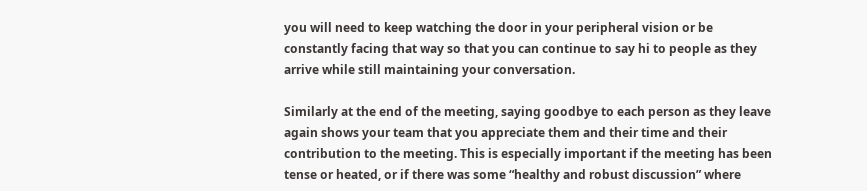you will need to keep watching the door in your peripheral vision or be constantly facing that way so that you can continue to say hi to people as they arrive while still maintaining your conversation.

Similarly at the end of the meeting, saying goodbye to each person as they leave again shows your team that you appreciate them and their time and their contribution to the meeting. This is especially important if the meeting has been tense or heated, or if there was some “healthy and robust discussion” where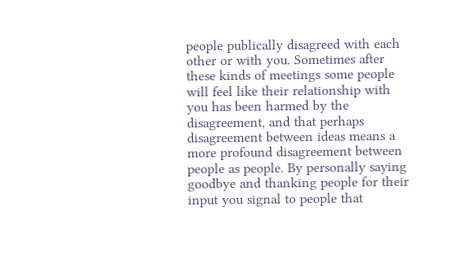people publically disagreed with each other or with you. Sometimes after these kinds of meetings some people will feel like their relationship with you has been harmed by the disagreement, and that perhaps disagreement between ideas means a more profound disagreement between people as people. By personally saying goodbye and thanking people for their input you signal to people that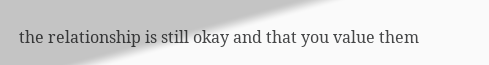the relationship is still okay and that you value them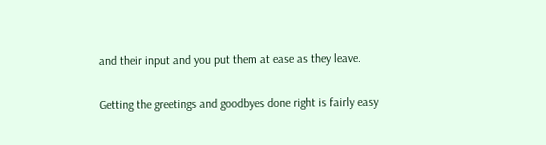and their input and you put them at ease as they leave.

Getting the greetings and goodbyes done right is fairly easy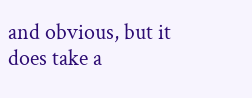and obvious, but it does take a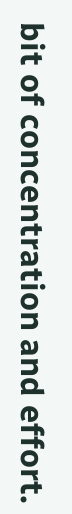bit of concentration and effort.